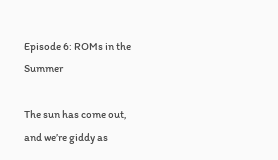Episode 6: ROMs in the Summer

The sun has come out, and we’re giddy as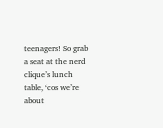teenagers! So grab a seat at the nerd clique’s lunch table, ‘cos we’re about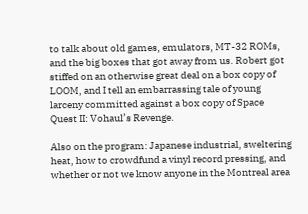to talk about old games, emulators, MT-32 ROMs, and the big boxes that got away from us. Robert got stiffed on an otherwise great deal on a box copy of LOOM, and I tell an embarrassing tale of young larceny committed against a box copy of Space Quest II: Vohaul’s Revenge.

Also on the program: Japanese industrial, sweltering heat, how to crowdfund a vinyl record pressing, and whether or not we know anyone in the Montreal area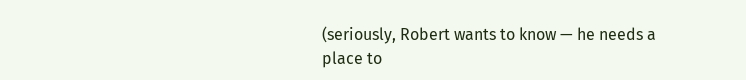(seriously, Robert wants to know — he needs a place to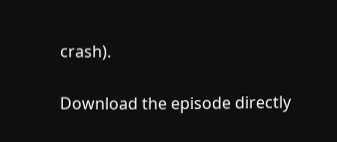crash).

Download the episode directly